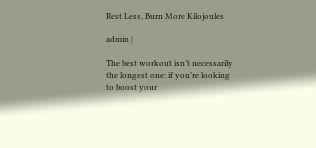Rest Less, Burn More Kilojoules

admin |

The best workout isn’t necessarily the longest one: if you’re looking to boost your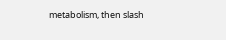metabolism, then slash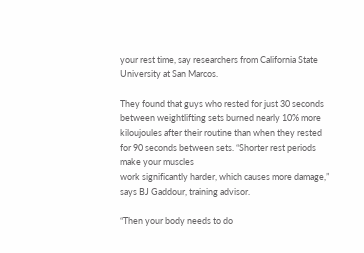your rest time, say researchers from California State University at San Marcos.

They found that guys who rested for just 30 seconds between weightlifting sets burned nearly 10% more kiloujoules after their routine than when they rested for 90 seconds between sets. “Shorter rest periods make your muscles
work significantly harder, which causes more damage,” says BJ Gaddour, training advisor.

“Then your body needs to do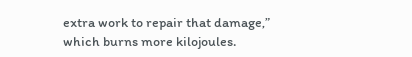extra work to repair that damage,” which burns more kilojoules.